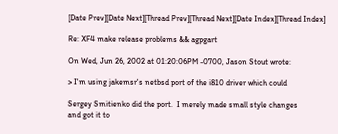[Date Prev][Date Next][Thread Prev][Thread Next][Date Index][Thread Index]

Re: XF4 make release problems && agpgart

On Wed, Jun 26, 2002 at 01:20:06PM -0700, Jason Stout wrote:

> I'm using jakemsr's netbsd port of the i810 driver which could

Sergey Smitienko did the port.  I merely made small style changes
and got it to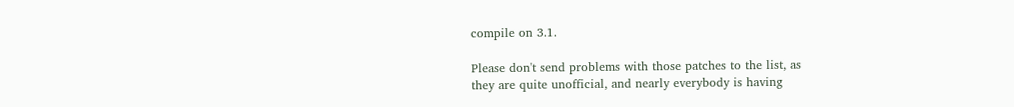compile on 3.1.

Please don't send problems with those patches to the list, as
they are quite unofficial, and nearly everybody is having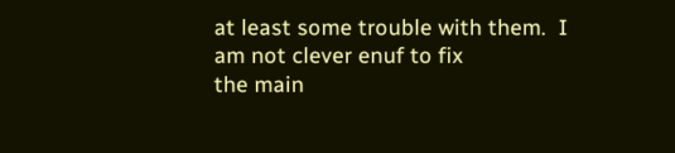at least some trouble with them.  I am not clever enuf to fix
the main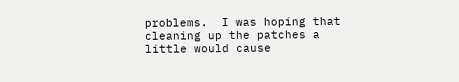problems.  I was hoping that cleaning up the patches a
little would cause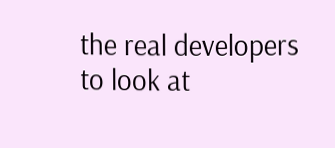the real developers to look at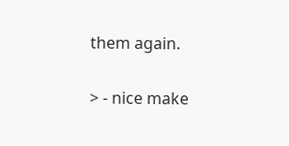them again.

> - nice make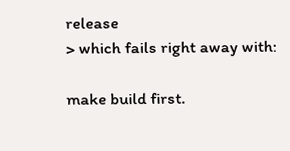release
> which fails right away with:

make build first.